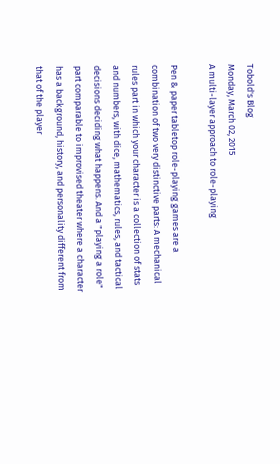Tobold's Blog
Monday, March 02, 2015
A multi-layer approach to role-playing

Pen & paper tabletop role-playing games are a combination of two very distinctive parts: A mechanical rules part in which your character is a collection of stats and numbers, with dice, mathematics, rules, and tactical decisions deciding what happens. And a "playing a role" part comparable to improvised theater where a character has a background, history, and personality different from that of the player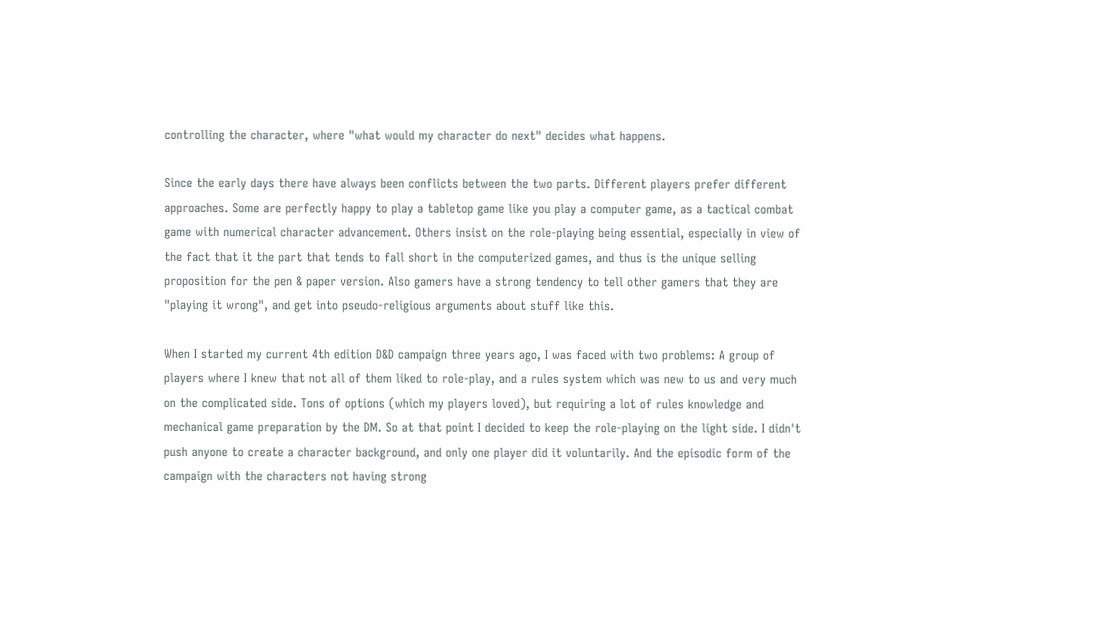controlling the character, where "what would my character do next" decides what happens.

Since the early days there have always been conflicts between the two parts. Different players prefer different approaches. Some are perfectly happy to play a tabletop game like you play a computer game, as a tactical combat game with numerical character advancement. Others insist on the role-playing being essential, especially in view of the fact that it the part that tends to fall short in the computerized games, and thus is the unique selling proposition for the pen & paper version. Also gamers have a strong tendency to tell other gamers that they are "playing it wrong", and get into pseudo-religious arguments about stuff like this.

When I started my current 4th edition D&D campaign three years ago, I was faced with two problems: A group of players where I knew that not all of them liked to role-play, and a rules system which was new to us and very much on the complicated side. Tons of options (which my players loved), but requiring a lot of rules knowledge and mechanical game preparation by the DM. So at that point I decided to keep the role-playing on the light side. I didn't push anyone to create a character background, and only one player did it voluntarily. And the episodic form of the campaign with the characters not having strong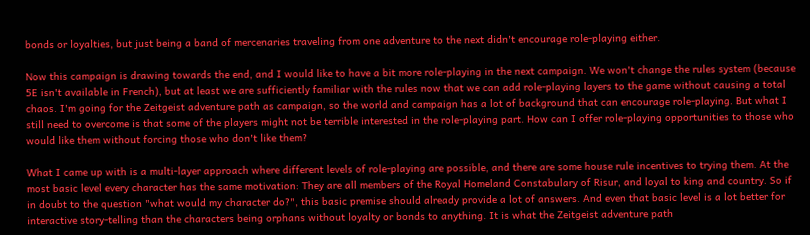bonds or loyalties, but just being a band of mercenaries traveling from one adventure to the next didn't encourage role-playing either.

Now this campaign is drawing towards the end, and I would like to have a bit more role-playing in the next campaign. We won't change the rules system (because 5E isn't available in French), but at least we are sufficiently familiar with the rules now that we can add role-playing layers to the game without causing a total chaos. I'm going for the Zeitgeist adventure path as campaign, so the world and campaign has a lot of background that can encourage role-playing. But what I still need to overcome is that some of the players might not be terrible interested in the role-playing part. How can I offer role-playing opportunities to those who would like them without forcing those who don't like them?

What I came up with is a multi-layer approach where different levels of role-playing are possible, and there are some house rule incentives to trying them. At the most basic level every character has the same motivation: They are all members of the Royal Homeland Constabulary of Risur, and loyal to king and country. So if in doubt to the question "what would my character do?", this basic premise should already provide a lot of answers. And even that basic level is a lot better for interactive story-telling than the characters being orphans without loyalty or bonds to anything. It is what the Zeitgeist adventure path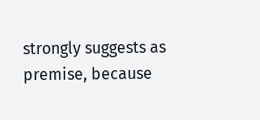strongly suggests as premise, because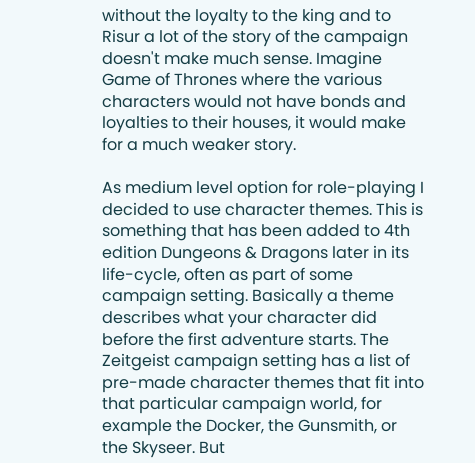without the loyalty to the king and to Risur a lot of the story of the campaign doesn't make much sense. Imagine Game of Thrones where the various characters would not have bonds and loyalties to their houses, it would make for a much weaker story.

As medium level option for role-playing I decided to use character themes. This is something that has been added to 4th edition Dungeons & Dragons later in its life-cycle, often as part of some campaign setting. Basically a theme describes what your character did before the first adventure starts. The Zeitgeist campaign setting has a list of pre-made character themes that fit into that particular campaign world, for example the Docker, the Gunsmith, or the Skyseer. But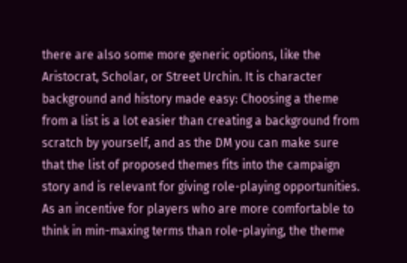there are also some more generic options, like the Aristocrat, Scholar, or Street Urchin. It is character background and history made easy: Choosing a theme from a list is a lot easier than creating a background from scratch by yourself, and as the DM you can make sure that the list of proposed themes fits into the campaign story and is relevant for giving role-playing opportunities. As an incentive for players who are more comfortable to think in min-maxing terms than role-playing, the theme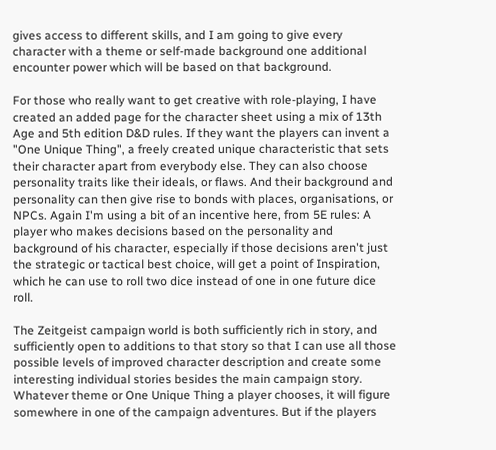gives access to different skills, and I am going to give every character with a theme or self-made background one additional encounter power which will be based on that background.

For those who really want to get creative with role-playing, I have created an added page for the character sheet using a mix of 13th Age and 5th edition D&D rules. If they want the players can invent a "One Unique Thing", a freely created unique characteristic that sets their character apart from everybody else. They can also choose personality traits like their ideals, or flaws. And their background and personality can then give rise to bonds with places, organisations, or NPCs. Again I'm using a bit of an incentive here, from 5E rules: A player who makes decisions based on the personality and background of his character, especially if those decisions aren't just the strategic or tactical best choice, will get a point of Inspiration, which he can use to roll two dice instead of one in one future dice roll.

The Zeitgeist campaign world is both sufficiently rich in story, and sufficiently open to additions to that story so that I can use all those possible levels of improved character description and create some interesting individual stories besides the main campaign story. Whatever theme or One Unique Thing a player chooses, it will figure somewhere in one of the campaign adventures. But if the players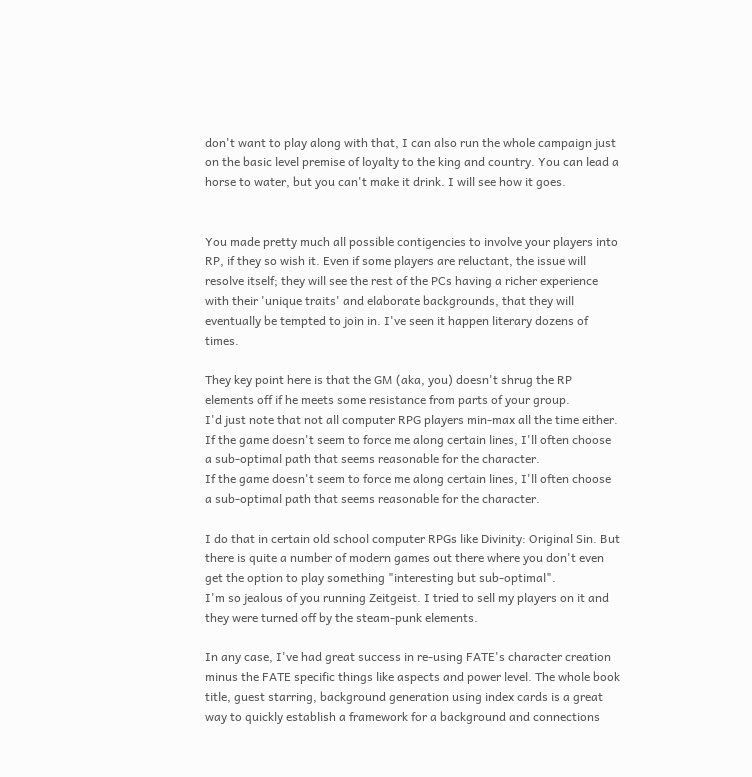don't want to play along with that, I can also run the whole campaign just on the basic level premise of loyalty to the king and country. You can lead a horse to water, but you can't make it drink. I will see how it goes.


You made pretty much all possible contigencies to involve your players into RP, if they so wish it. Even if some players are reluctant, the issue will resolve itself; they will see the rest of the PCs having a richer experience with their 'unique traits' and elaborate backgrounds, that they will eventually be tempted to join in. I've seen it happen literary dozens of times.

They key point here is that the GM (aka, you) doesn't shrug the RP elements off if he meets some resistance from parts of your group.
I'd just note that not all computer RPG players min-max all the time either. If the game doesn't seem to force me along certain lines, I'll often choose a sub-optimal path that seems reasonable for the character.
If the game doesn't seem to force me along certain lines, I'll often choose a sub-optimal path that seems reasonable for the character.

I do that in certain old school computer RPGs like Divinity: Original Sin. But there is quite a number of modern games out there where you don't even get the option to play something "interesting but sub-optimal".
I'm so jealous of you running Zeitgeist. I tried to sell my players on it and they were turned off by the steam-punk elements.

In any case, I've had great success in re-using FATE's character creation minus the FATE specific things like aspects and power level. The whole book title, guest starring, background generation using index cards is a great way to quickly establish a framework for a background and connections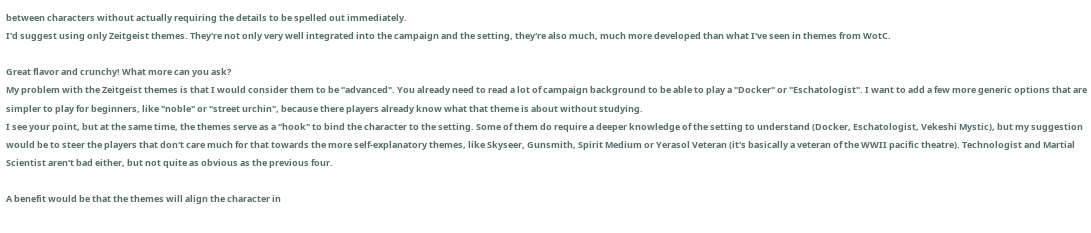between characters without actually requiring the details to be spelled out immediately.
I'd suggest using only Zeitgeist themes. They're not only very well integrated into the campaign and the setting, they're also much, much more developed than what I've seen in themes from WotC.

Great flavor and crunchy! What more can you ask?
My problem with the Zeitgeist themes is that I would consider them to be "advanced". You already need to read a lot of campaign background to be able to play a "Docker" or "Eschatologist". I want to add a few more generic options that are simpler to play for beginners, like "noble" or "street urchin", because there players already know what that theme is about without studying.
I see your point, but at the same time, the themes serve as a "hook" to bind the character to the setting. Some of them do require a deeper knowledge of the setting to understand (Docker, Eschatologist, Vekeshi Mystic), but my suggestion would be to steer the players that don't care much for that towards the more self-explanatory themes, like Skyseer, Gunsmith, Spirit Medium or Yerasol Veteran (it's basically a veteran of the WWII pacific theatre). Technologist and Martial Scientist aren't bad either, but not quite as obvious as the previous four.

A benefit would be that the themes will align the character in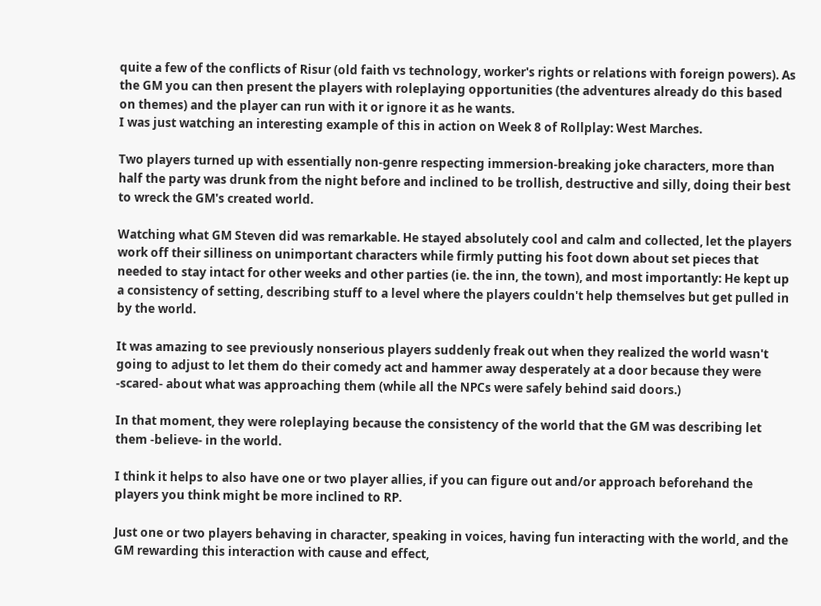quite a few of the conflicts of Risur (old faith vs technology, worker's rights or relations with foreign powers). As the GM you can then present the players with roleplaying opportunities (the adventures already do this based on themes) and the player can run with it or ignore it as he wants.
I was just watching an interesting example of this in action on Week 8 of Rollplay: West Marches.

Two players turned up with essentially non-genre respecting immersion-breaking joke characters, more than half the party was drunk from the night before and inclined to be trollish, destructive and silly, doing their best to wreck the GM's created world.

Watching what GM Steven did was remarkable. He stayed absolutely cool and calm and collected, let the players work off their silliness on unimportant characters while firmly putting his foot down about set pieces that needed to stay intact for other weeks and other parties (ie. the inn, the town), and most importantly: He kept up a consistency of setting, describing stuff to a level where the players couldn't help themselves but get pulled in by the world.

It was amazing to see previously nonserious players suddenly freak out when they realized the world wasn't going to adjust to let them do their comedy act and hammer away desperately at a door because they were -scared- about what was approaching them (while all the NPCs were safely behind said doors.)

In that moment, they were roleplaying because the consistency of the world that the GM was describing let them -believe- in the world.

I think it helps to also have one or two player allies, if you can figure out and/or approach beforehand the players you think might be more inclined to RP.

Just one or two players behaving in character, speaking in voices, having fun interacting with the world, and the GM rewarding this interaction with cause and effect,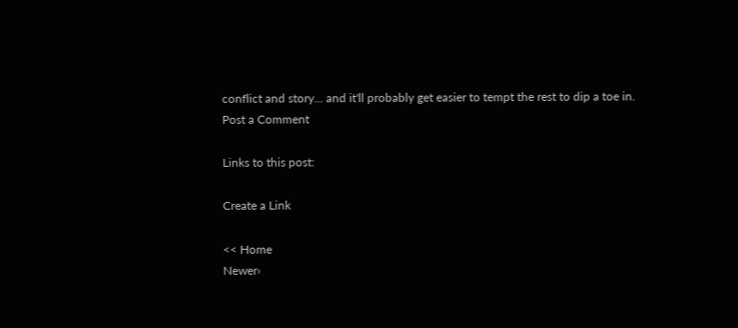conflict and story... and it'll probably get easier to tempt the rest to dip a toe in.
Post a Comment

Links to this post:

Create a Link

<< Home
Newer›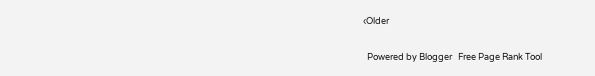‹Older

  Powered by Blogger   Free Page Rank Tool